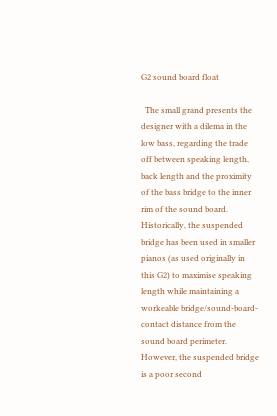G2 sound board float

  The small grand presents the designer with a dilema in the low bass, regarding the trade off between speaking length, back length and the proximity of the bass bridge to the inner rim of the sound board. Historically, the suspended bridge has been used in smaller pianos (as used originally in this G2) to maximise speaking length while maintaining a workeable bridge/sound-board-contact distance from the sound board perimeter. However, the suspended bridge is a poor second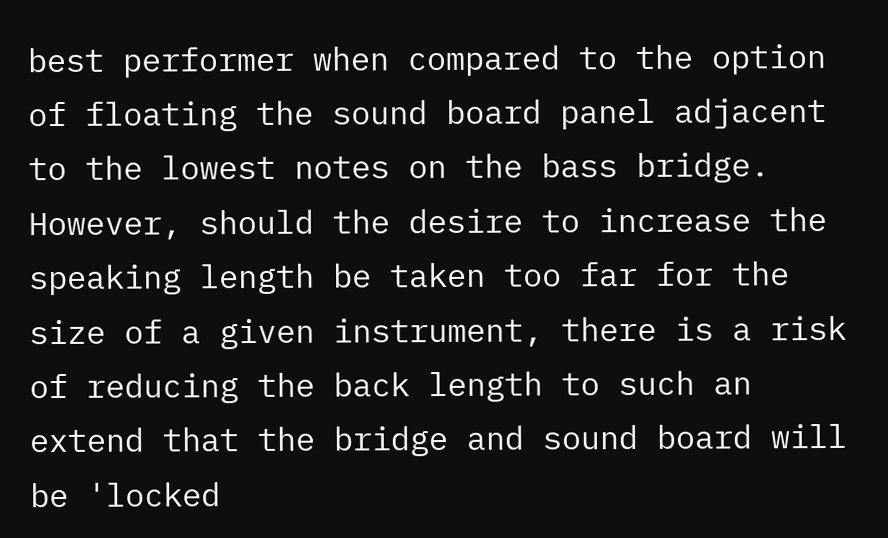best performer when compared to the option of floating the sound board panel adjacent to the lowest notes on the bass bridge. However, should the desire to increase the speaking length be taken too far for the size of a given instrument, there is a risk of reducing the back length to such an extend that the bridge and sound board will be 'locked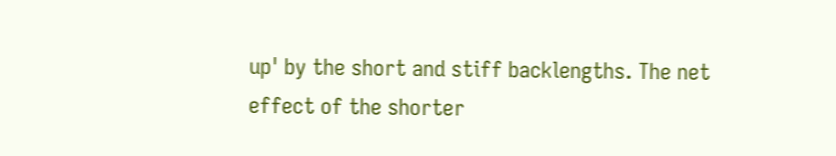up' by the short and stiff backlengths. The net effect of the shorter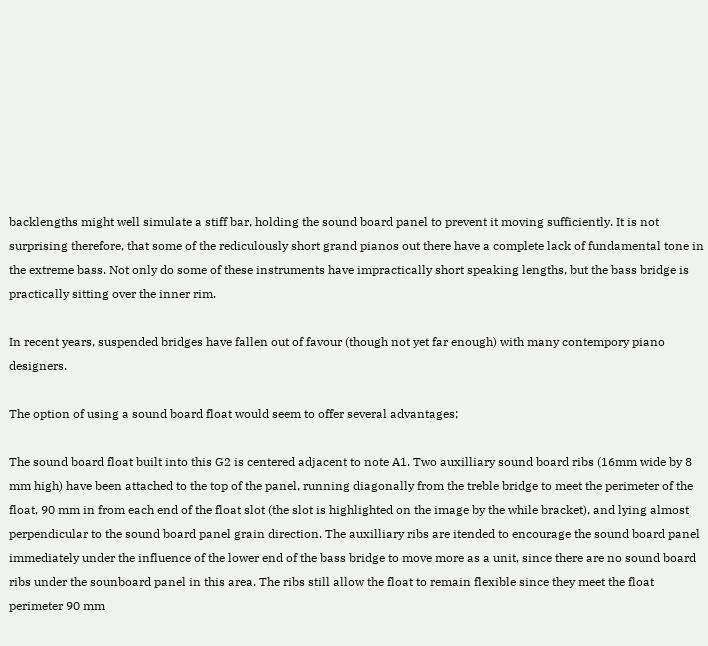backlengths might well simulate a stiff bar, holding the sound board panel to prevent it moving sufficiently. It is not surprising therefore, that some of the rediculously short grand pianos out there have a complete lack of fundamental tone in the extreme bass. Not only do some of these instruments have impractically short speaking lengths, but the bass bridge is practically sitting over the inner rim.

In recent years, suspended bridges have fallen out of favour (though not yet far enough) with many contempory piano designers.

The option of using a sound board float would seem to offer several advantages;

The sound board float built into this G2 is centered adjacent to note A1. Two auxilliary sound board ribs (16mm wide by 8 mm high) have been attached to the top of the panel, running diagonally from the treble bridge to meet the perimeter of the float, 90 mm in from each end of the float slot (the slot is highlighted on the image by the while bracket), and lying almost perpendicular to the sound board panel grain direction. The auxilliary ribs are itended to encourage the sound board panel immediately under the influence of the lower end of the bass bridge to move more as a unit, since there are no sound board ribs under the sounboard panel in this area. The ribs still allow the float to remain flexible since they meet the float perimeter 90 mm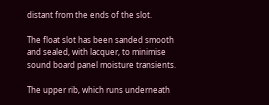distant from the ends of the slot.

The float slot has been sanded smooth and sealed, with lacquer, to minimise sound board panel moisture transients.

The upper rib, which runs underneath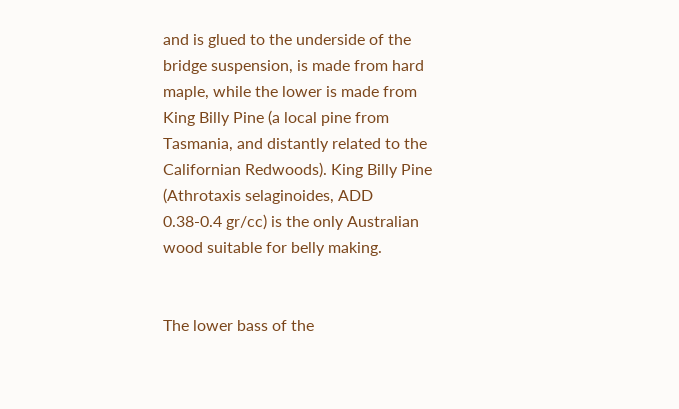and is glued to the underside of the bridge suspension, is made from hard maple, while the lower is made from King Billy Pine (a local pine from Tasmania, and distantly related to the Californian Redwoods). King Billy Pine (Athrotaxis selaginoides, ADD 0.38-0.4 gr/cc) is the only Australian wood suitable for belly making.


The lower bass of the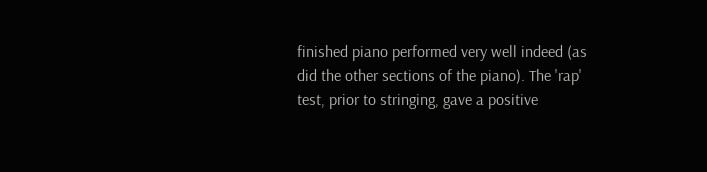finished piano performed very well indeed (as did the other sections of the piano). The 'rap' test, prior to stringing, gave a positive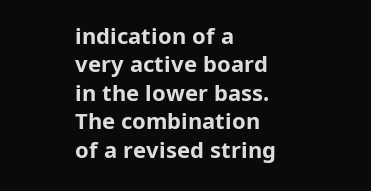indication of a very active board in the lower bass. The combination of a revised string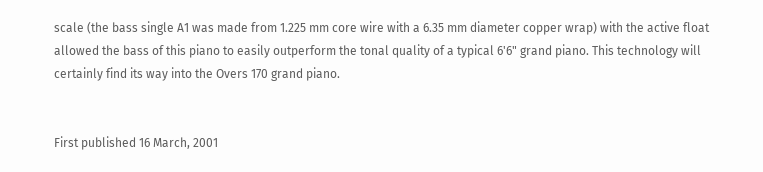scale (the bass single A1 was made from 1.225 mm core wire with a 6.35 mm diameter copper wrap) with the active float allowed the bass of this piano to easily outperform the tonal quality of a typical 6'6" grand piano. This technology will certainly find its way into the Overs 170 grand piano.


First published 16 March, 2001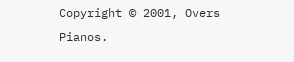Copyright © 2001, Overs Pianos.